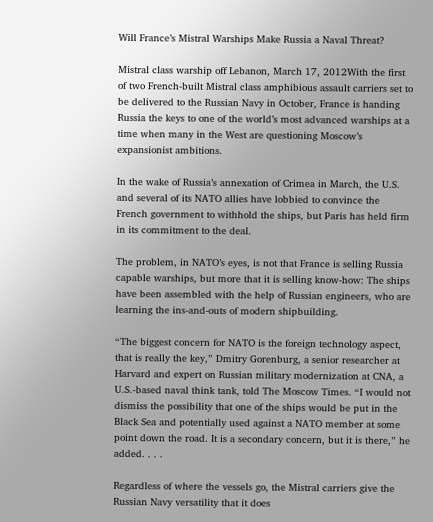Will France’s Mistral Warships Make Russia a Naval Threat?

Mistral class warship off Lebanon, March 17, 2012With the first of two French-built Mistral class amphibious assault carriers set to be delivered to the Russian Navy in October, France is handing Russia the keys to one of the world’s most advanced warships at a time when many in the West are questioning Moscow’s expansionist ambitions.

In the wake of Russia’s annexation of Crimea in March, the U.S. and several of its NATO allies have lobbied to convince the French government to withhold the ships, but Paris has held firm in its commitment to the deal.

The problem, in NATO’s eyes, is not that France is selling Russia capable warships, but more that it is selling know-how: The ships have been assembled with the help of Russian engineers, who are learning the ins-and-outs of modern shipbuilding.

“The biggest concern for NATO is the foreign technology aspect, that is really the key,” Dmitry Gorenburg, a senior researcher at Harvard and expert on Russian military modernization at CNA, a U.S.-based naval think tank, told The Moscow Times. “I would not dismiss the possibility that one of the ships would be put in the Black Sea and potentially used against a NATO member at some point down the road. It is a secondary concern, but it is there,” he added. . . .

Regardless of where the vessels go, the Mistral carriers give the Russian Navy versatility that it does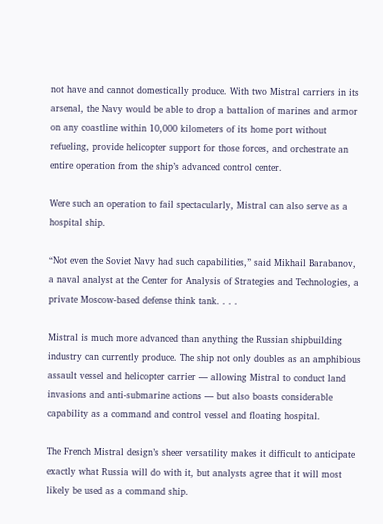not have and cannot domestically produce. With two Mistral carriers in its arsenal, the Navy would be able to drop a battalion of marines and armor on any coastline within 10,000 kilometers of its home port without refueling, provide helicopter support for those forces, and orchestrate an entire operation from the ship’s advanced control center.

Were such an operation to fail spectacularly, Mistral can also serve as a hospital ship.

“Not even the Soviet Navy had such capabilities,” said Mikhail Barabanov, a naval analyst at the Center for Analysis of Strategies and Technologies, a private Moscow-based defense think tank. . . .

Mistral is much more advanced than anything the Russian shipbuilding industry can currently produce. The ship not only doubles as an amphibious assault vessel and helicopter carrier — allowing Mistral to conduct land invasions and anti-submarine actions — but also boasts considerable capability as a command and control vessel and floating hospital.

The French Mistral design’s sheer versatility makes it difficult to anticipate exactly what Russia will do with it, but analysts agree that it will most likely be used as a command ship.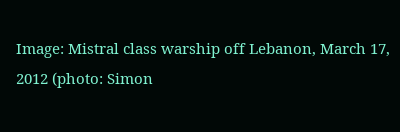Image: Mistral class warship off Lebanon, March 17, 2012 (photo: Simon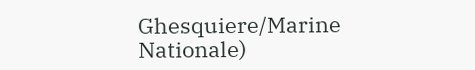Ghesquiere/Marine Nationale)